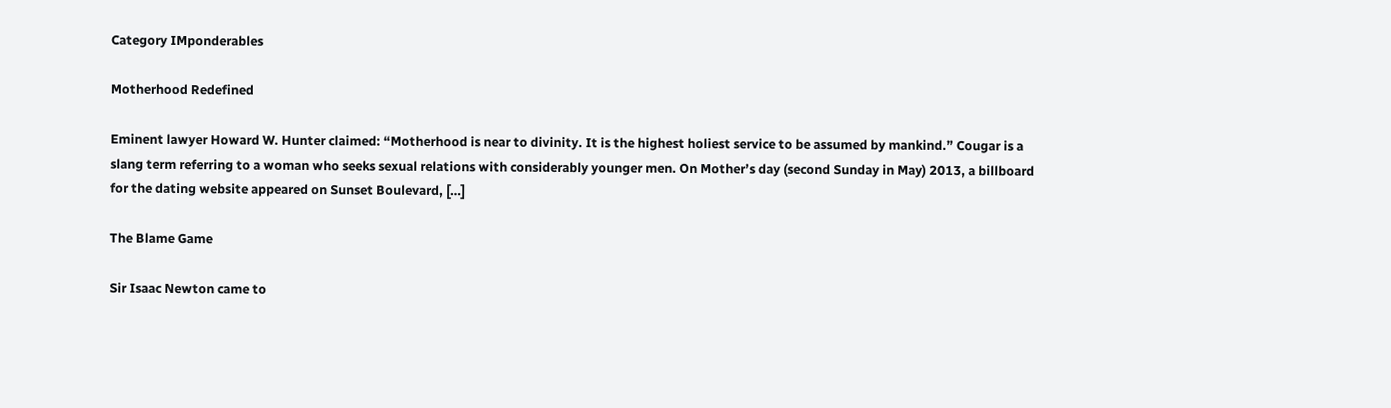Category IMponderables

Motherhood Redefined

Eminent lawyer Howard W. Hunter claimed: “Motherhood is near to divinity. It is the highest holiest service to be assumed by mankind.” Cougar is a slang term referring to a woman who seeks sexual relations with considerably younger men. On Mother’s day (second Sunday in May) 2013, a billboard for the dating website appeared on Sunset Boulevard, […]

The Blame Game

Sir Isaac Newton came to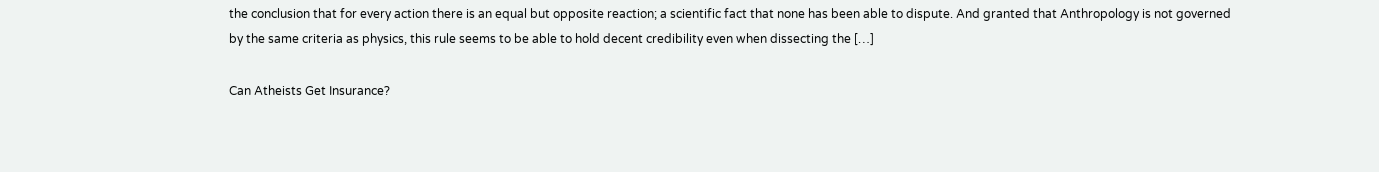the conclusion that for every action there is an equal but opposite reaction; a scientific fact that none has been able to dispute. And granted that Anthropology is not governed by the same criteria as physics, this rule seems to be able to hold decent credibility even when dissecting the […]

Can Atheists Get Insurance?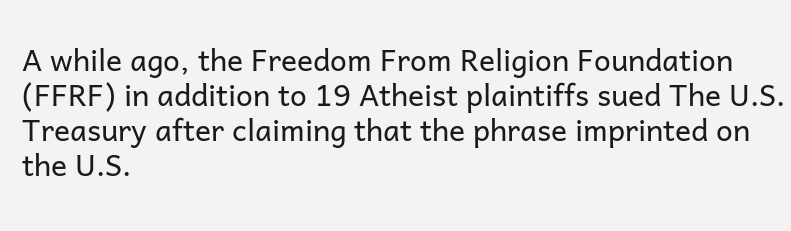A while ago, the Freedom From Religion Foundation (FFRF) in addition to 19 Atheist plaintiffs sued The U.S. Treasury after claiming that the phrase imprinted on the U.S.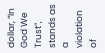dollar, “In God We Trust”, stands as a violation of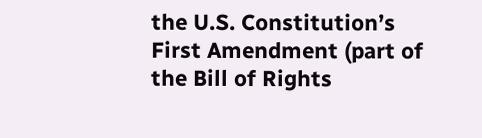the U.S. Constitution’s First Amendment (part of the Bill of Rights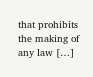that prohibits the making of any law […]